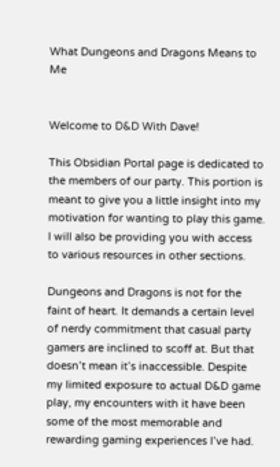What Dungeons and Dragons Means to Me


Welcome to D&D With Dave!

This Obsidian Portal page is dedicated to the members of our party. This portion is meant to give you a little insight into my motivation for wanting to play this game. I will also be providing you with access to various resources in other sections.

Dungeons and Dragons is not for the faint of heart. It demands a certain level of nerdy commitment that casual party gamers are inclined to scoff at. But that doesn’t mean it’s inaccessible. Despite my limited exposure to actual D&D game play, my encounters with it have been some of the most memorable and rewarding gaming experiences I’ve had.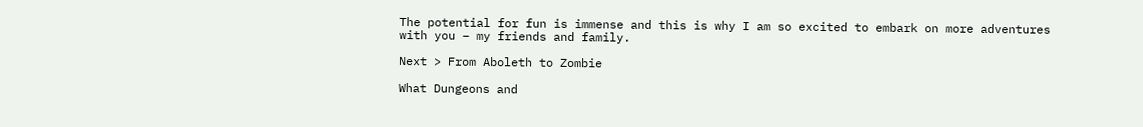The potential for fun is immense and this is why I am so excited to embark on more adventures with you – my friends and family.

Next > From Aboleth to Zombie

What Dungeons and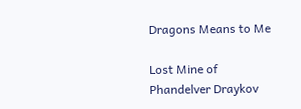Dragons Means to Me

Lost Mine of Phandelver Draykov